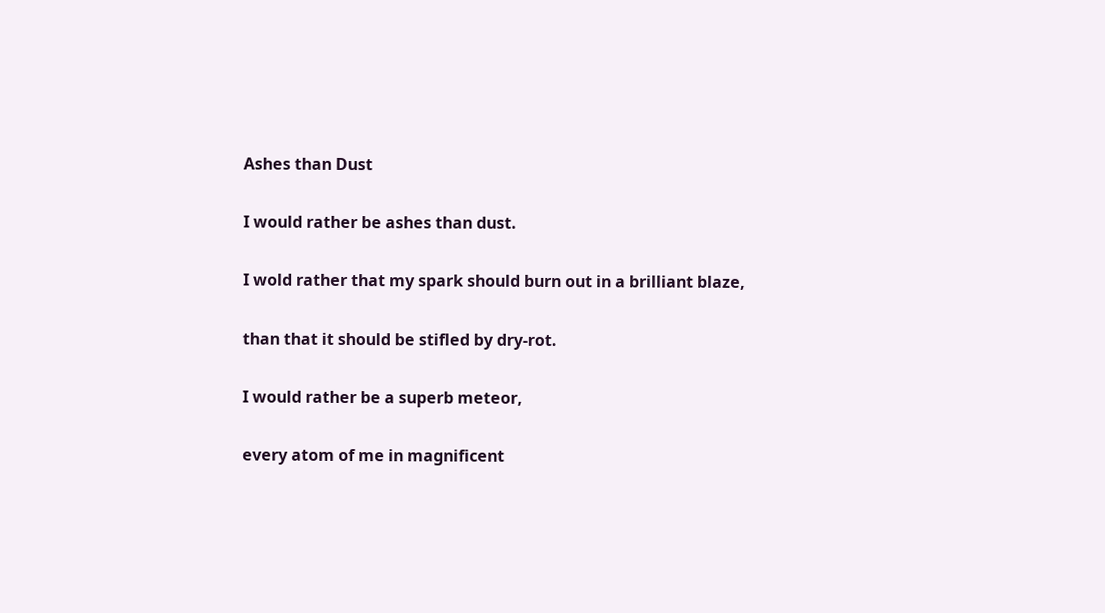Ashes than Dust

I would rather be ashes than dust.

I wold rather that my spark should burn out in a brilliant blaze,

than that it should be stifled by dry-rot.

I would rather be a superb meteor,

every atom of me in magnificent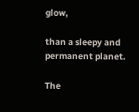glow,

than a sleepy and permanent planet.

The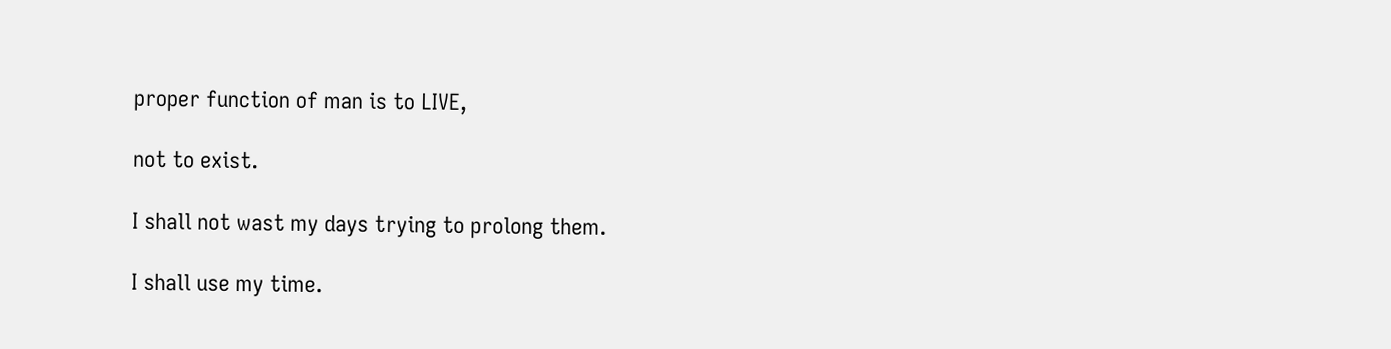proper function of man is to LIVE,

not to exist.

I shall not wast my days trying to prolong them.

I shall use my time.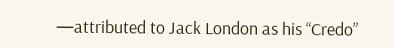—attributed to Jack London as his “Credo”